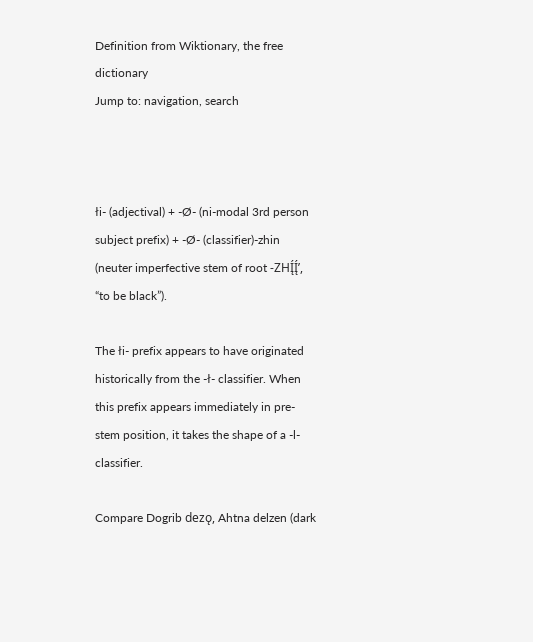Definition from Wiktionary, the free dictionary
Jump to: navigation, search



łi- (adjectival) + -Ø- (ni-modal 3rd person subject prefix) + -Ø- (classifier)-zhin (neuter imperfective stem of root -ZHĮ́Į́ʼ, “to be black”).

The łi- prefix appears to have originated historically from the -ł- classifier. When this prefix appears immediately in pre-stem position, it takes the shape of a -l- classifier.

Compare Dogrib dezǫ, Ahtna delzen (dark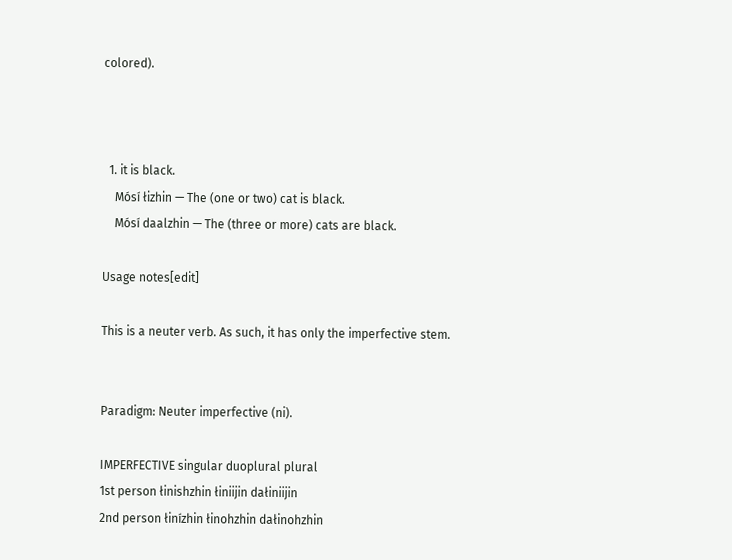colored).



  1. it is black.
    Mósí łizhin — The (one or two) cat is black.
    Mósí daalzhin — The (three or more) cats are black.

Usage notes[edit]

This is a neuter verb. As such, it has only the imperfective stem.


Paradigm: Neuter imperfective (ni).

IMPERFECTIVE singular duoplural plural
1st person łinishzhin łiniijin dałiniijin
2nd person łinízhin łinohzhin dałinohzhin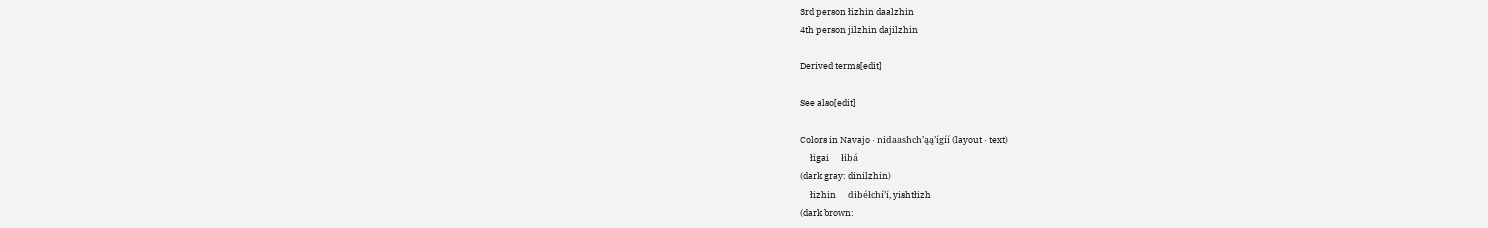3rd person łizhin daalzhin
4th person jilzhin dajilzhin

Derived terms[edit]

See also[edit]

Colors in Navajo · nidaashchʼąąʼígíí (layout · text)
     łigai      łibá
(dark gray: dinilzhin)
     łizhin      dibéłchíʼí, yishtłizh
(dark brown: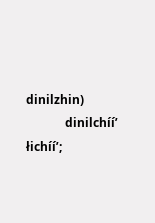dinilzhin)
             dinilchííʼ              łichííʼ;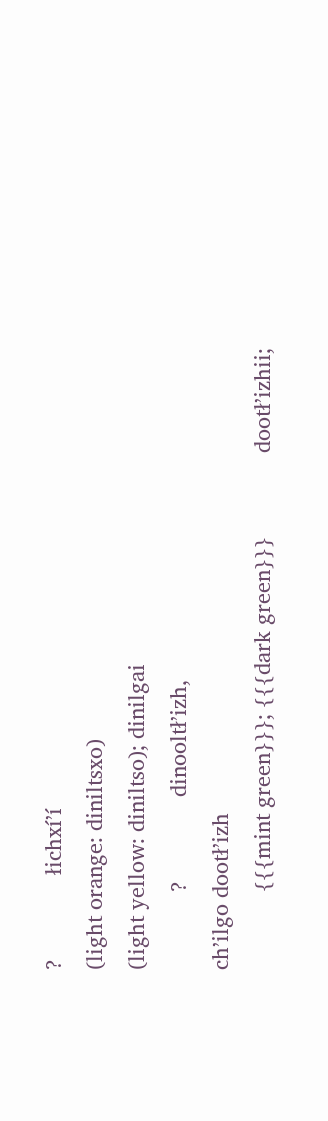?              łichxíʼí
(light orange: diniltsxo)
(light yellow: diniltso); dinilgai
             ?              dinooltłʼizh,
chʼilgo dootłʼizh
             {{{mint green}}}; {{{dark green}}}              dootłʼizhii;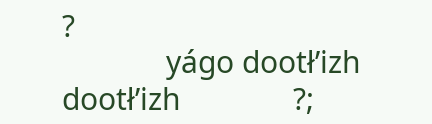?
             yágo dootłʼizh              dootłʼizh              ?;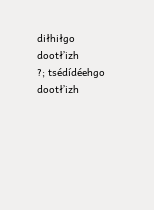diłhiłgo dootłʼizh              ?; tsédídéehgo dootłʼizh